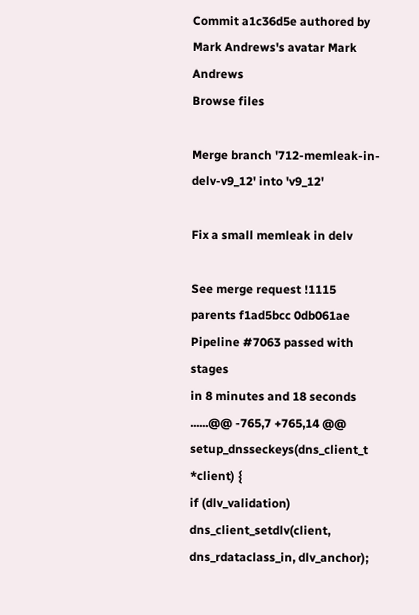Commit a1c36d5e authored by Mark Andrews's avatar Mark Andrews
Browse files

Merge branch '712-memleak-in-delv-v9_12' into 'v9_12'

Fix a small memleak in delv

See merge request !1115
parents f1ad5bcc 0db061ae
Pipeline #7063 passed with stages
in 8 minutes and 18 seconds
......@@ -765,7 +765,14 @@ setup_dnsseckeys(dns_client_t *client) {
if (dlv_validation)
dns_client_setdlv(client, dns_rdataclass_in, dlv_anchor);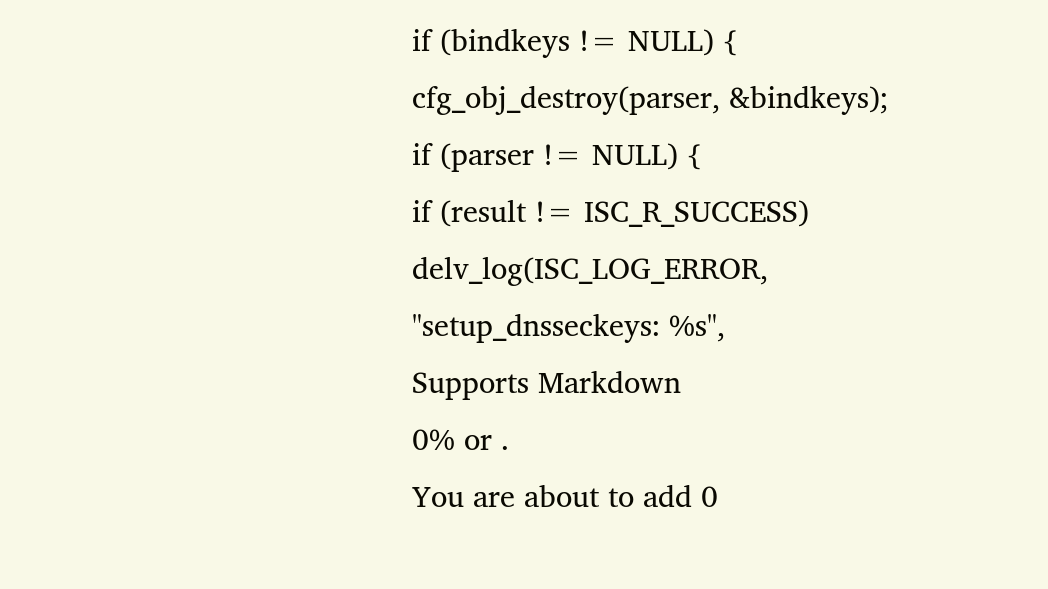if (bindkeys != NULL) {
cfg_obj_destroy(parser, &bindkeys);
if (parser != NULL) {
if (result != ISC_R_SUCCESS)
delv_log(ISC_LOG_ERROR, "setup_dnsseckeys: %s",
Supports Markdown
0% or .
You are about to add 0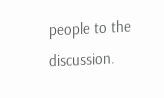people to the discussion.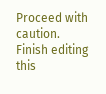Proceed with caution.
Finish editing this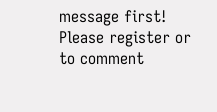message first!
Please register or to comment